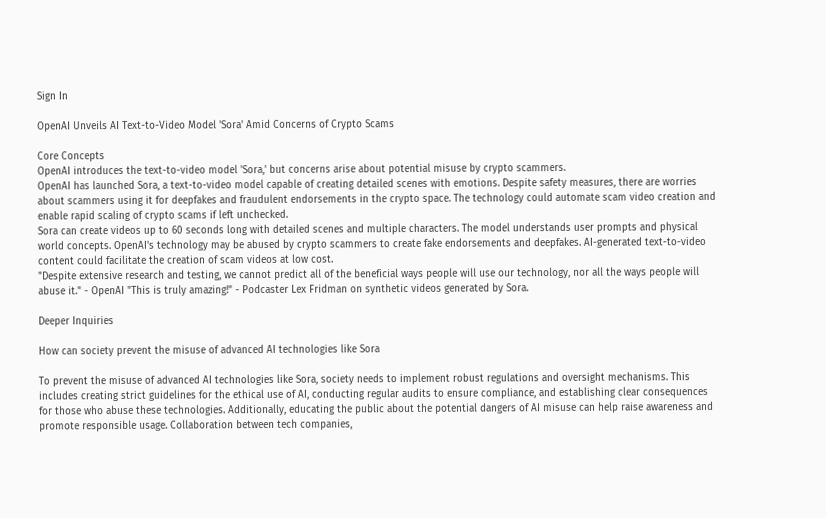Sign In

OpenAI Unveils AI Text-to-Video Model 'Sora' Amid Concerns of Crypto Scams

Core Concepts
OpenAI introduces the text-to-video model 'Sora,' but concerns arise about potential misuse by crypto scammers.
OpenAI has launched Sora, a text-to-video model capable of creating detailed scenes with emotions. Despite safety measures, there are worries about scammers using it for deepfakes and fraudulent endorsements in the crypto space. The technology could automate scam video creation and enable rapid scaling of crypto scams if left unchecked.
Sora can create videos up to 60 seconds long with detailed scenes and multiple characters. The model understands user prompts and physical world concepts. OpenAI's technology may be abused by crypto scammers to create fake endorsements and deepfakes. AI-generated text-to-video content could facilitate the creation of scam videos at low cost.
"Despite extensive research and testing, we cannot predict all of the beneficial ways people will use our technology, nor all the ways people will abuse it." - OpenAI "This is truly amazing!" - Podcaster Lex Fridman on synthetic videos generated by Sora.

Deeper Inquiries

How can society prevent the misuse of advanced AI technologies like Sora

To prevent the misuse of advanced AI technologies like Sora, society needs to implement robust regulations and oversight mechanisms. This includes creating strict guidelines for the ethical use of AI, conducting regular audits to ensure compliance, and establishing clear consequences for those who abuse these technologies. Additionally, educating the public about the potential dangers of AI misuse can help raise awareness and promote responsible usage. Collaboration between tech companies,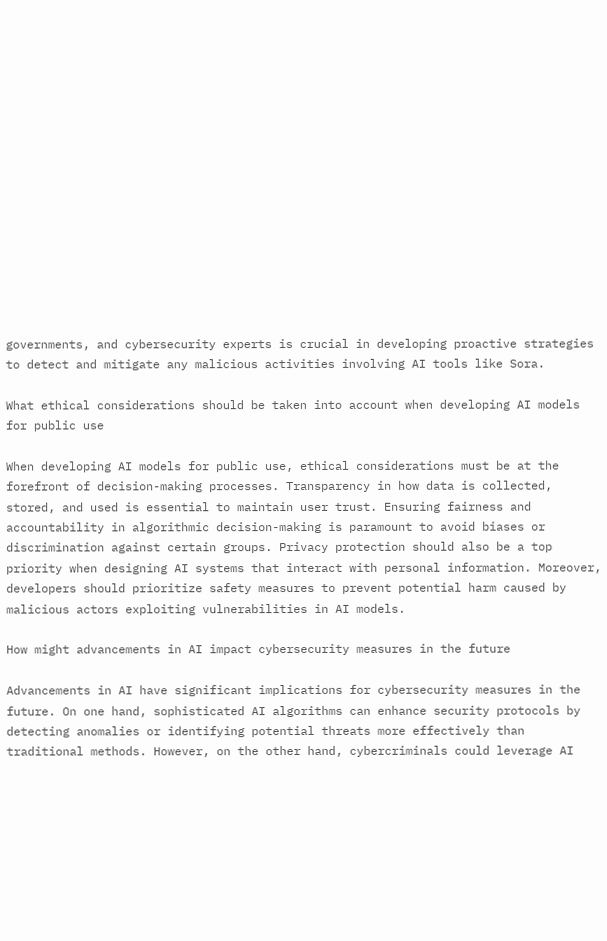governments, and cybersecurity experts is crucial in developing proactive strategies to detect and mitigate any malicious activities involving AI tools like Sora.

What ethical considerations should be taken into account when developing AI models for public use

When developing AI models for public use, ethical considerations must be at the forefront of decision-making processes. Transparency in how data is collected, stored, and used is essential to maintain user trust. Ensuring fairness and accountability in algorithmic decision-making is paramount to avoid biases or discrimination against certain groups. Privacy protection should also be a top priority when designing AI systems that interact with personal information. Moreover, developers should prioritize safety measures to prevent potential harm caused by malicious actors exploiting vulnerabilities in AI models.

How might advancements in AI impact cybersecurity measures in the future

Advancements in AI have significant implications for cybersecurity measures in the future. On one hand, sophisticated AI algorithms can enhance security protocols by detecting anomalies or identifying potential threats more effectively than traditional methods. However, on the other hand, cybercriminals could leverage AI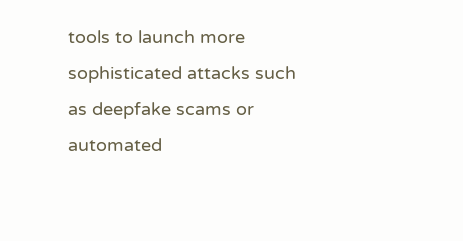tools to launch more sophisticated attacks such as deepfake scams or automated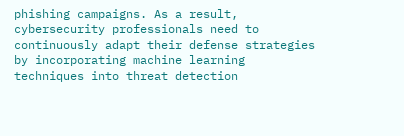phishing campaigns. As a result, cybersecurity professionals need to continuously adapt their defense strategies by incorporating machine learning techniques into threat detection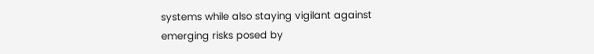systems while also staying vigilant against emerging risks posed by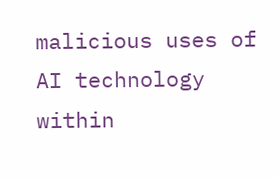malicious uses of AI technology within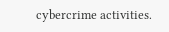cybercrime activities.